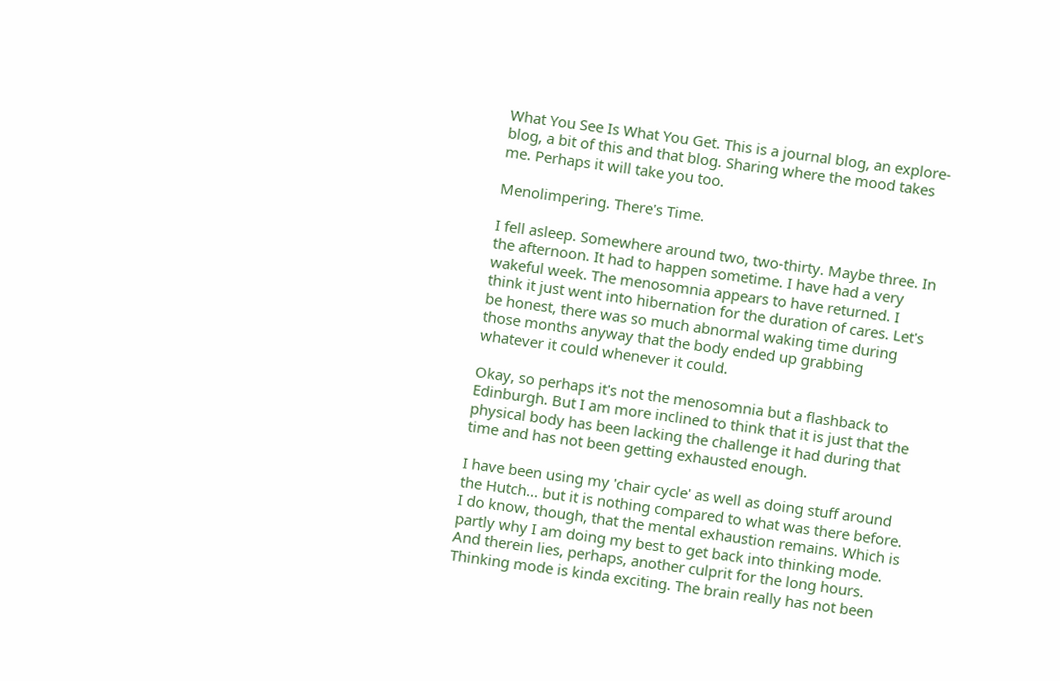What You See Is What You Get. This is a journal blog, an explore-blog, a bit of this and that blog. Sharing where the mood takes me. Perhaps it will take you too.

Menolimpering. There's Time.

I fell asleep. Somewhere around two, two-thirty. Maybe three. In the afternoon. It had to happen sometime. I have had a very wakeful week. The menosomnia appears to have returned. I think it just went into hibernation for the duration of cares. Let's be honest, there was so much abnormal waking time during those months anyway that the body ended up grabbing whatever it could whenever it could.

Okay, so perhaps it's not the menosomnia but a flashback to Edinburgh. But I am more inclined to think that it is just that the physical body has been lacking the challenge it had during that time and has not been getting exhausted enough.

I have been using my 'chair cycle' as well as doing stuff around the Hutch... but it is nothing compared to what was there before.  I do know, though, that the mental exhaustion remains. Which is partly why I am doing my best to get back into thinking mode. And therein lies, perhaps, another culprit for the long hours. Thinking mode is kinda exciting. The brain really has not been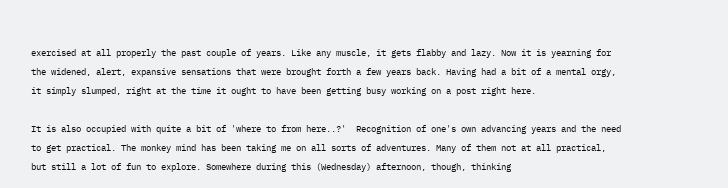exercised at all properly the past couple of years. Like any muscle, it gets flabby and lazy. Now it is yearning for the widened, alert, expansive sensations that were brought forth a few years back. Having had a bit of a mental orgy, it simply slumped, right at the time it ought to have been getting busy working on a post right here.

It is also occupied with quite a bit of 'where to from here..?'  Recognition of one's own advancing years and the need to get practical. The monkey mind has been taking me on all sorts of adventures. Many of them not at all practical, but still a lot of fun to explore. Somewhere during this (Wednesday) afternoon, though, thinking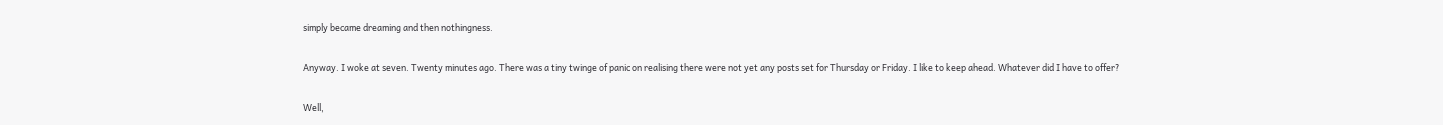simply became dreaming and then nothingness.

Anyway. I woke at seven. Twenty minutes ago. There was a tiny twinge of panic on realising there were not yet any posts set for Thursday or Friday. I like to keep ahead. Whatever did I have to offer?

Well,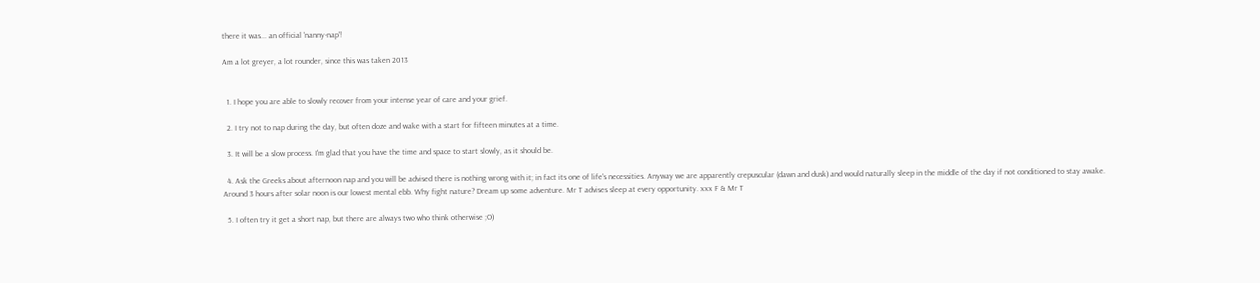there it was... an official 'nanny-nap'!

Am a lot greyer, a lot rounder, since this was taken 2013


  1. I hope you are able to slowly recover from your intense year of care and your grief.

  2. I try not to nap during the day, but often doze and wake with a start for fifteen minutes at a time.

  3. It will be a slow process. I'm glad that you have the time and space to start slowly, as it should be.

  4. Ask the Greeks about afternoon nap and you will be advised there is nothing wrong with it; in fact its one of life's necessities. Anyway we are apparently crepuscular (dawn and dusk) and would naturally sleep in the middle of the day if not conditioned to stay awake. Around 3 hours after solar noon is our lowest mental ebb. Why fight nature? Dream up some adventure. Mr T advises sleep at every opportunity. xxx F & Mr T

  5. I often try it get a short nap, but there are always two who think otherwise ;O)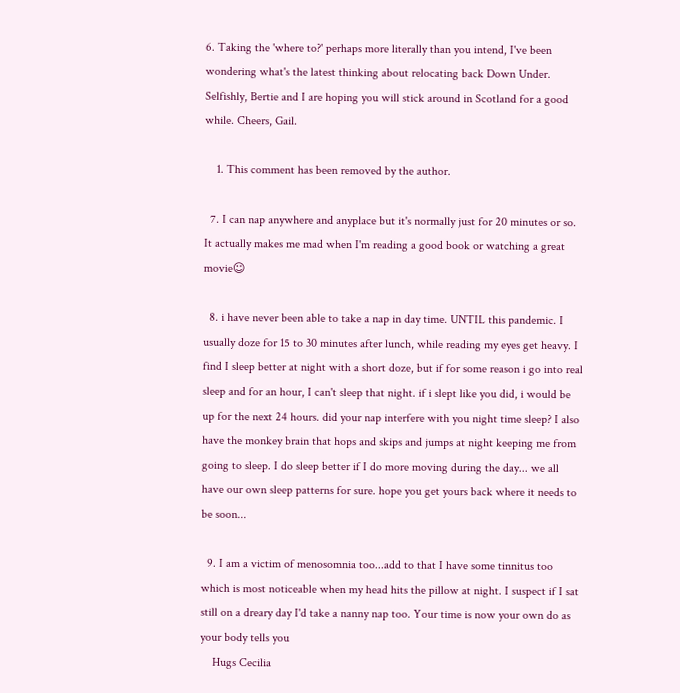6. Taking the 'where to?' perhaps more literally than you intend, I've been wondering what's the latest thinking about relocating back Down Under. Selfishly, Bertie and I are hoping you will stick around in Scotland for a good while. Cheers, Gail.

    1. This comment has been removed by the author.

  7. I can nap anywhere and anyplace but it's normally just for 20 minutes or so. It actually makes me mad when I'm reading a good book or watching a great movie☺

  8. i have never been able to take a nap in day time. UNTIL this pandemic. I usually doze for 15 to 30 minutes after lunch, while reading my eyes get heavy. I find I sleep better at night with a short doze, but if for some reason i go into real sleep and for an hour, I can't sleep that night. if i slept like you did, i would be up for the next 24 hours. did your nap interfere with you night time sleep? I also have the monkey brain that hops and skips and jumps at night keeping me from going to sleep. I do sleep better if I do more moving during the day... we all have our own sleep patterns for sure. hope you get yours back where it needs to be soon...

  9. I am a victim of menosomnia too...add to that I have some tinnitus too which is most noticeable when my head hits the pillow at night. I suspect if I sat still on a dreary day I'd take a nanny nap too. Your time is now your own do as your body tells you
    Hugs Cecilia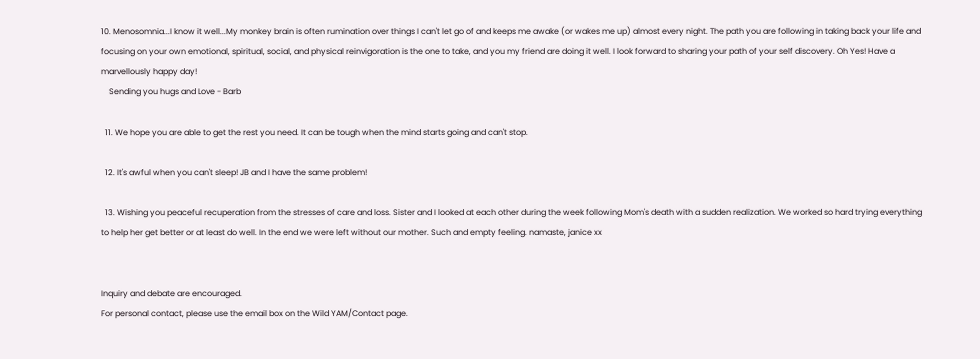10. Menosomnia...I know it well...My monkey brain is often rumination over things I can't let go of and keeps me awake (or wakes me up) almost every night. The path you are following in taking back your life and focusing on your own emotional, spiritual, social, and physical reinvigoration is the one to take, and you my friend are doing it well. I look forward to sharing your path of your self discovery. Oh Yes! Have a marvellously happy day!
    Sending you hugs and Love - Barb

  11. We hope you are able to get the rest you need. It can be tough when the mind starts going and can't stop.

  12. It's awful when you can't sleep! JB and I have the same problem!

  13. Wishing you peaceful recuperation from the stresses of care and loss. Sister and I looked at each other during the week following Mom's death with a sudden realization. We worked so hard trying everything to help her get better or at least do well. In the end we were left without our mother. Such and empty feeling. namaste, janice xx


Inquiry and debate are encouraged.
For personal contact, please use the email box on the Wild YAM/Contact page.